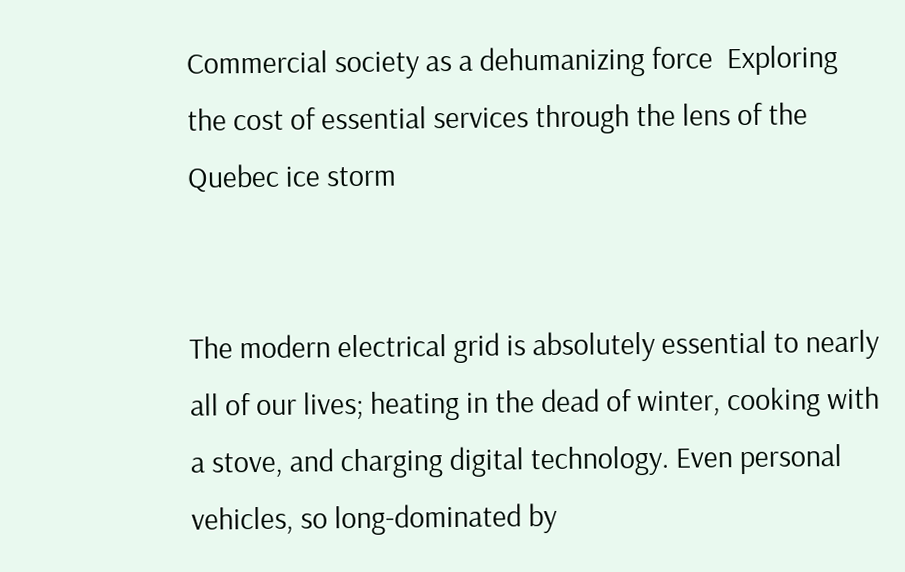Commercial society as a dehumanizing force  Exploring the cost of essential services through the lens of the Quebec ice storm


The modern electrical grid is absolutely essential to nearly all of our lives; heating in the dead of winter, cooking with a stove, and charging digital technology. Even personal vehicles, so long-dominated by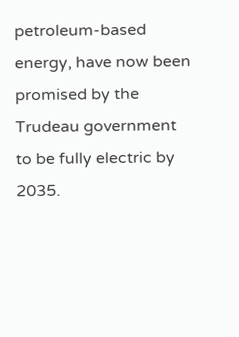petroleum-based energy, have now been promised by the Trudeau government to be fully electric by 2035.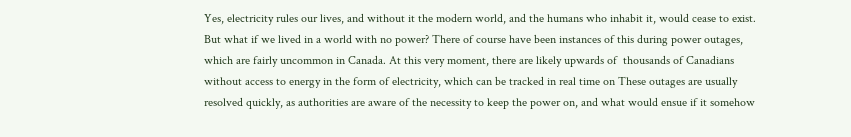Yes, electricity rules our lives, and without it the modern world, and the humans who inhabit it, would cease to exist.  But what if we lived in a world with no power? There of course have been instances of this during power outages, which are fairly uncommon in Canada. At this very moment, there are likely upwards of  thousands of Canadians without access to energy in the form of electricity, which can be tracked in real time on These outages are usually resolved quickly, as authorities are aware of the necessity to keep the power on, and what would ensue if it somehow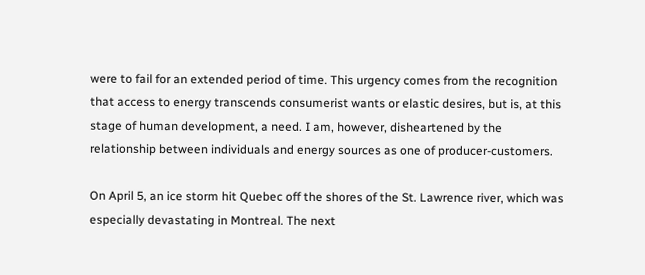were to fail for an extended period of time. This urgency comes from the recognition that access to energy transcends consumerist wants or elastic desires, but is, at this stage of human development, a need. I am, however, disheartened by the relationship between individuals and energy sources as one of producer-customers.

On April 5, an ice storm hit Quebec off the shores of the St. Lawrence river, which was especially devastating in Montreal. The next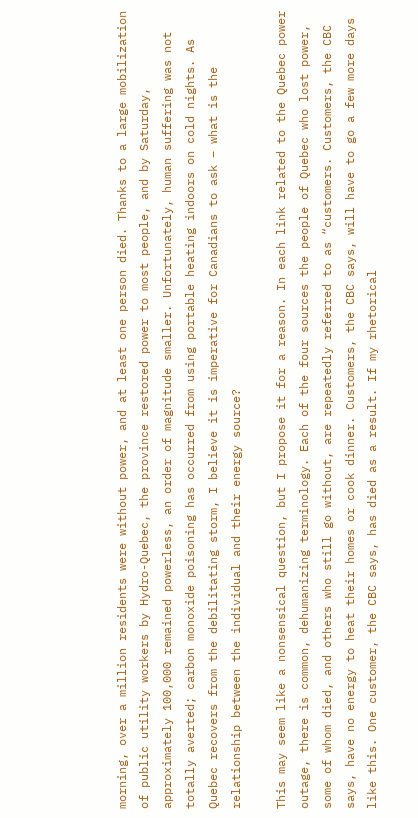morning, over a million residents were without power, and at least one person died. Thanks to a large mobilization of public utility workers by Hydro-Quebec, the province restored power to most people, and by Saturday, approximately 100,000 remained powerless, an order of magnitude smaller. Unfortunately, human suffering was not totally averted; carbon monoxide poisoning has occurred from using portable heating indoors on cold nights. As Quebec recovers from the debilitating storm, I believe it is imperative for Canadians to ask – what is the relationship between the individual and their energy source?

This may seem like a nonsensical question, but I propose it for a reason. In each link related to the Quebec power outage, there is common, dehumanizing terminology. Each of the four sources the people of Quebec who lost power, some of whom died, and others who still go without, are repeatedly referred to as “customers. Customers, the CBC says, have no energy to heat their homes or cook dinner. Customers, the CBC says, will have to go a few more days like this. One customer, the CBC says, has died as a result. If my rhetorical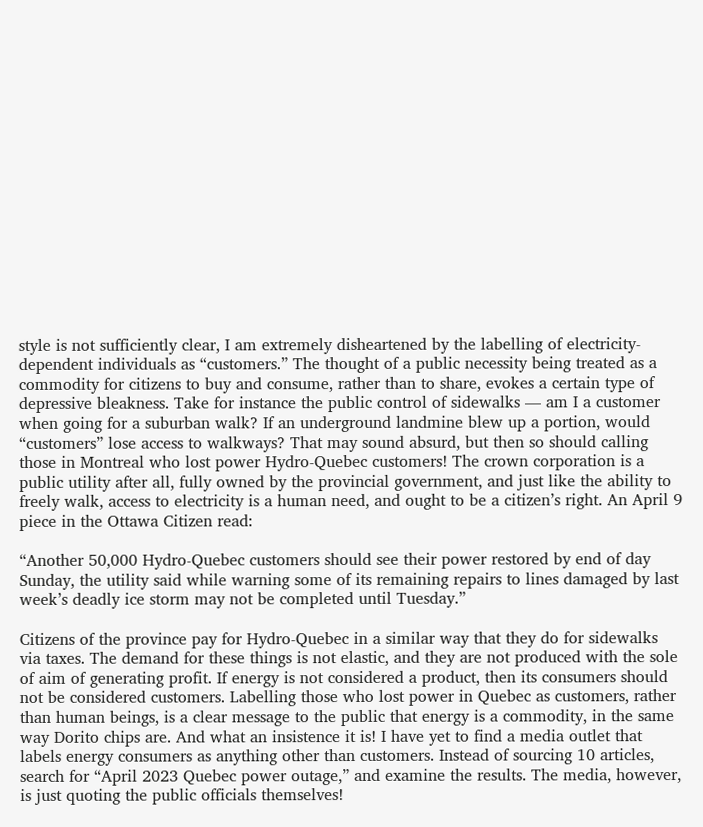style is not sufficiently clear, I am extremely disheartened by the labelling of electricity-dependent individuals as “customers.” The thought of a public necessity being treated as a commodity for citizens to buy and consume, rather than to share, evokes a certain type of depressive bleakness. Take for instance the public control of sidewalks — am I a customer when going for a suburban walk? If an underground landmine blew up a portion, would “customers” lose access to walkways? That may sound absurd, but then so should calling those in Montreal who lost power Hydro-Quebec customers! The crown corporation is a public utility after all, fully owned by the provincial government, and just like the ability to freely walk, access to electricity is a human need, and ought to be a citizen’s right. An April 9 piece in the Ottawa Citizen read:

“Another 50,000 Hydro-Quebec customers should see their power restored by end of day Sunday, the utility said while warning some of its remaining repairs to lines damaged by last week’s deadly ice storm may not be completed until Tuesday.”

Citizens of the province pay for Hydro-Quebec in a similar way that they do for sidewalks via taxes. The demand for these things is not elastic, and they are not produced with the sole of aim of generating profit. If energy is not considered a product, then its consumers should not be considered customers. Labelling those who lost power in Quebec as customers, rather than human beings, is a clear message to the public that energy is a commodity, in the same way Dorito chips are. And what an insistence it is! I have yet to find a media outlet that labels energy consumers as anything other than customers. Instead of sourcing 10 articles, search for “April 2023 Quebec power outage,” and examine the results. The media, however, is just quoting the public officials themselves!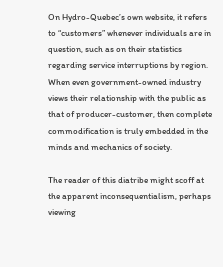On Hydro-Quebec’s own website, it refers to “customers” whenever individuals are in question, such as on their statistics regarding service interruptions by region. When even government-owned industry views their relationship with the public as that of producer-customer, then complete commodification is truly embedded in the minds and mechanics of society.

The reader of this diatribe might scoff at the apparent inconsequentialism, perhaps viewing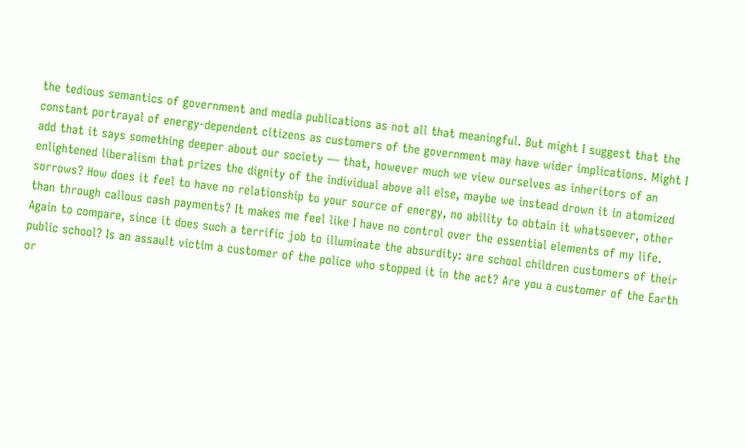the tedious semantics of government and media publications as not all that meaningful. But might I suggest that the constant portrayal of energy-dependent citizens as customers of the government may have wider implications. Might I add that it says something deeper about our society — that, however much we view ourselves as inheritors of an enlightened liberalism that prizes the dignity of the individual above all else, maybe we instead drown it in atomized sorrows? How does it feel to have no relationship to your source of energy, no ability to obtain it whatsoever, other than through callous cash payments? It makes me feel like I have no control over the essential elements of my life. Again to compare, since it does such a terrific job to illuminate the absurdity: are school children customers of their public school? Is an assault victim a customer of the police who stopped it in the act? Are you a customer of the Earth or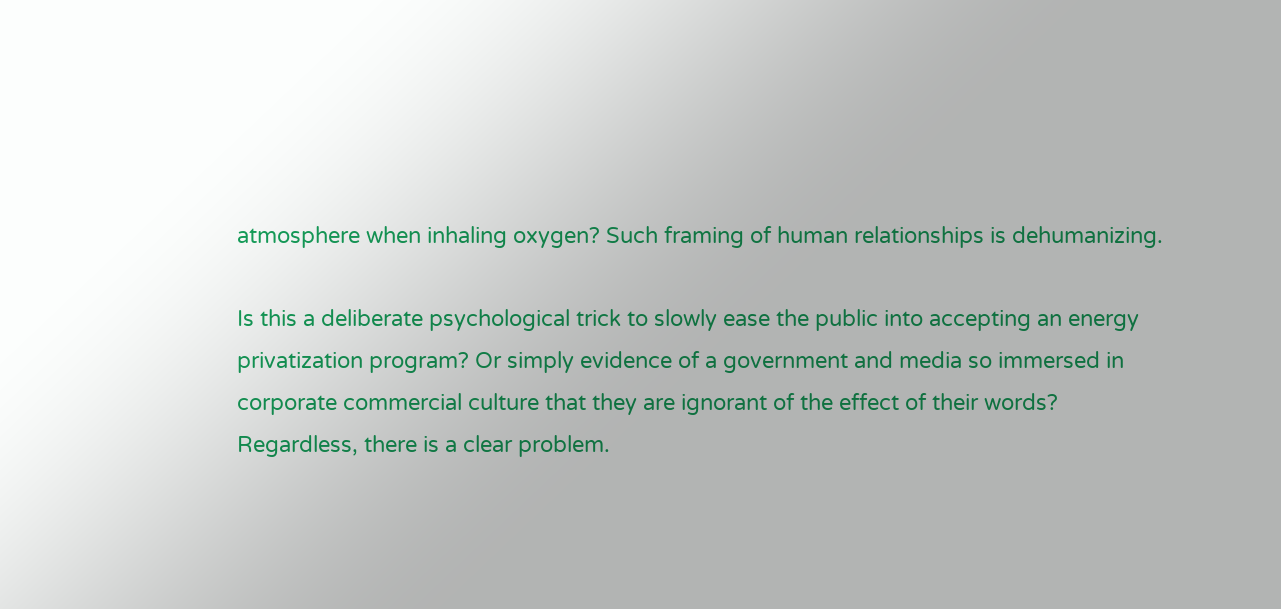atmosphere when inhaling oxygen? Such framing of human relationships is dehumanizing.

Is this a deliberate psychological trick to slowly ease the public into accepting an energy privatization program? Or simply evidence of a government and media so immersed in corporate commercial culture that they are ignorant of the effect of their words? Regardless, there is a clear problem.